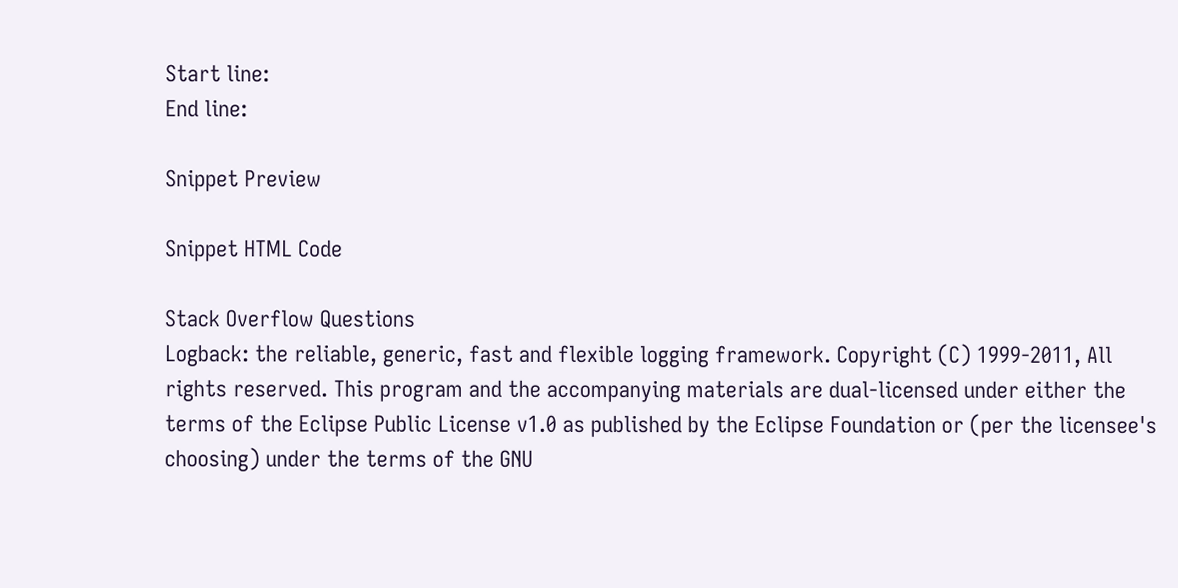Start line:
End line:

Snippet Preview

Snippet HTML Code

Stack Overflow Questions
Logback: the reliable, generic, fast and flexible logging framework. Copyright (C) 1999-2011, All rights reserved. This program and the accompanying materials are dual-licensed under either the terms of the Eclipse Public License v1.0 as published by the Eclipse Foundation or (per the licensee's choosing) under the terms of the GNU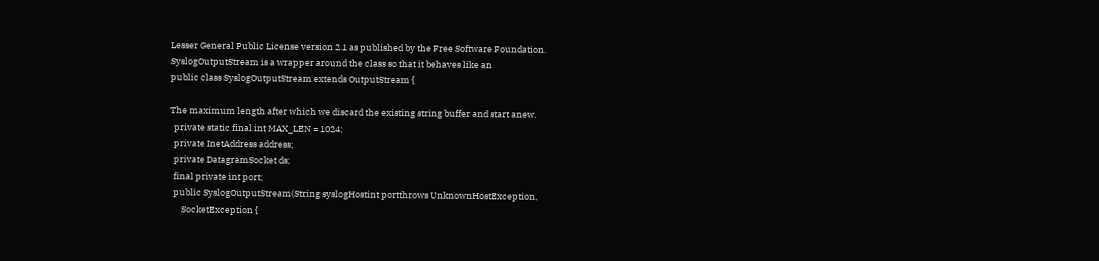Lesser General Public License version 2.1 as published by the Free Software Foundation.
SyslogOutputStream is a wrapper around the class so that it behaves like an
public class SyslogOutputStream extends OutputStream {

The maximum length after which we discard the existing string buffer and start anew.
  private static final int MAX_LEN = 1024;
  private InetAddress address;
  private DatagramSocket ds;
  final private int port;
  public SyslogOutputStream(String syslogHostint portthrows UnknownHostException,
      SocketException {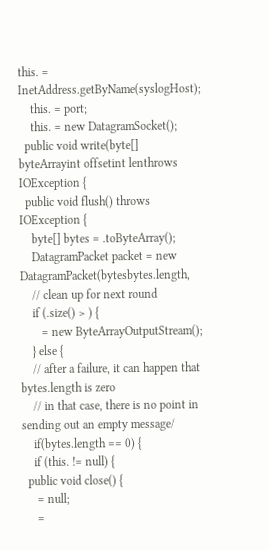this. = InetAddress.getByName(syslogHost);
    this. = port;
    this. = new DatagramSocket();
  public void write(byte[] byteArrayint offsetint lenthrows IOException {
  public void flush() throws IOException {
    byte[] bytes = .toByteArray();
    DatagramPacket packet = new DatagramPacket(bytesbytes.length,
    // clean up for next round
    if (.size() > ) {
       = new ByteArrayOutputStream();
    } else {
    // after a failure, it can happen that bytes.length is zero
    // in that case, there is no point in sending out an empty message/
    if(bytes.length == 0) {
    if (this. != null) {
  public void close() {
     = null;
     =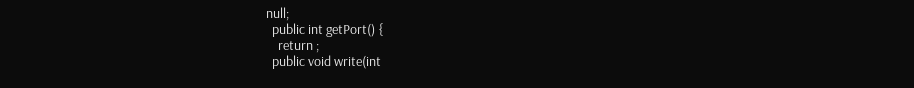null;
  public int getPort() {
    return ;
  public void write(int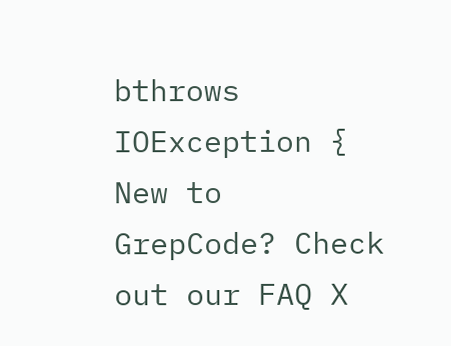bthrows IOException {
New to GrepCode? Check out our FAQ X